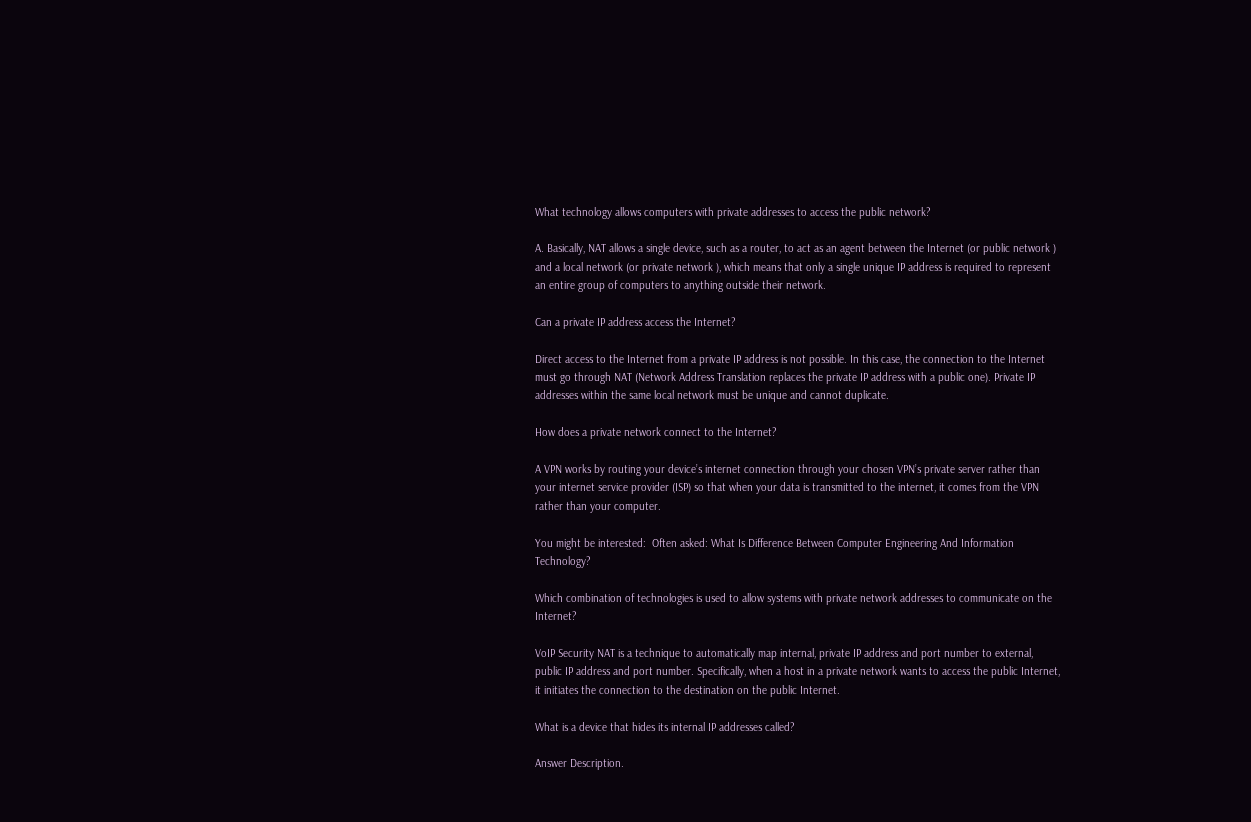What technology allows computers with private addresses to access the public network?

A. Basically, NAT allows a single device, such as a router, to act as an agent between the Internet (or public network ) and a local network (or private network ), which means that only a single unique IP address is required to represent an entire group of computers to anything outside their network.

Can a private IP address access the Internet?

Direct access to the Internet from a private IP address is not possible. In this case, the connection to the Internet must go through NAT (Network Address Translation replaces the private IP address with a public one). Private IP addresses within the same local network must be unique and cannot duplicate.

How does a private network connect to the Internet?

A VPN works by routing your device’s internet connection through your chosen VPN’s private server rather than your internet service provider (ISP) so that when your data is transmitted to the internet, it comes from the VPN rather than your computer.

You might be interested:  Often asked: What Is Difference Between Computer Engineering And Information Technology?

Which combination of technologies is used to allow systems with private network addresses to communicate on the Internet?

VoIP Security NAT is a technique to automatically map internal, private IP address and port number to external, public IP address and port number. Specifically, when a host in a private network wants to access the public Internet, it initiates the connection to the destination on the public Internet.

What is a device that hides its internal IP addresses called?

Answer Description.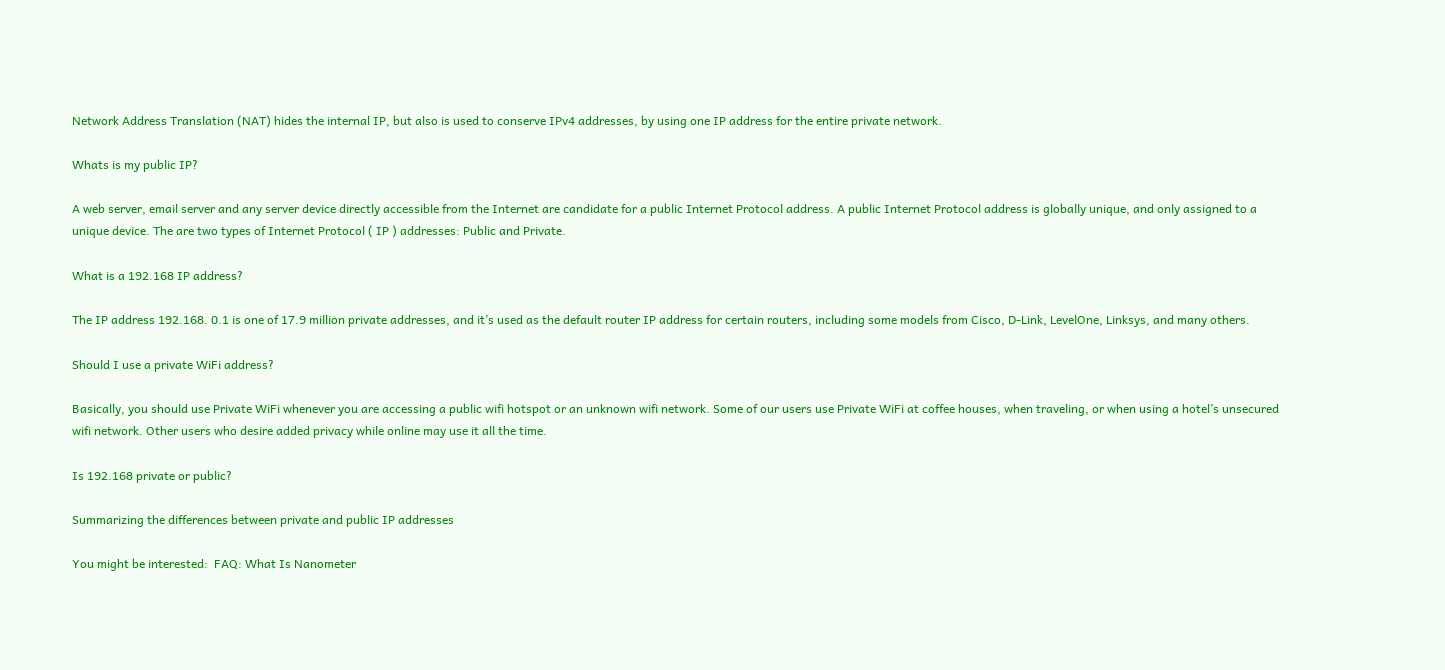Network Address Translation (NAT) hides the internal IP, but also is used to conserve IPv4 addresses, by using one IP address for the entire private network.

Whats is my public IP?

A web server, email server and any server device directly accessible from the Internet are candidate for a public Internet Protocol address. A public Internet Protocol address is globally unique, and only assigned to a unique device. The are two types of Internet Protocol ( IP ) addresses: Public and Private.

What is a 192.168 IP address?

The IP address 192.168. 0.1 is one of 17.9 million private addresses, and it’s used as the default router IP address for certain routers, including some models from Cisco, D-Link, LevelOne, Linksys, and many others.

Should I use a private WiFi address?

Basically, you should use Private WiFi whenever you are accessing a public wifi hotspot or an unknown wifi network. Some of our users use Private WiFi at coffee houses, when traveling, or when using a hotel’s unsecured wifi network. Other users who desire added privacy while online may use it all the time.

Is 192.168 private or public?

Summarizing the differences between private and public IP addresses

You might be interested:  FAQ: What Is Nanometer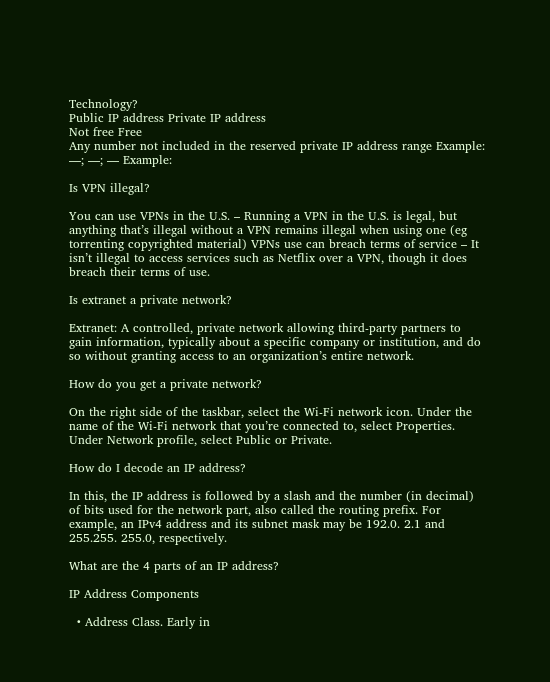Technology?
Public IP address Private IP address
Not free Free
Any number not included in the reserved private IP address range Example: —; —; — Example:

Is VPN illegal?

You can use VPNs in the U.S. – Running a VPN in the U.S. is legal, but anything that’s illegal without a VPN remains illegal when using one (eg torrenting copyrighted material) VPNs use can breach terms of service – It isn’t illegal to access services such as Netflix over a VPN, though it does breach their terms of use.

Is extranet a private network?

Extranet: A controlled, private network allowing third-party partners to gain information, typically about a specific company or institution, and do so without granting access to an organization’s entire network.

How do you get a private network?

On the right side of the taskbar, select the Wi-Fi network icon. Under the name of the Wi-Fi network that you’re connected to, select Properties. Under Network profile, select Public or Private.

How do I decode an IP address?

In this, the IP address is followed by a slash and the number (in decimal) of bits used for the network part, also called the routing prefix. For example, an IPv4 address and its subnet mask may be 192.0. 2.1 and 255.255. 255.0, respectively.

What are the 4 parts of an IP address?

IP Address Components

  • Address Class. Early in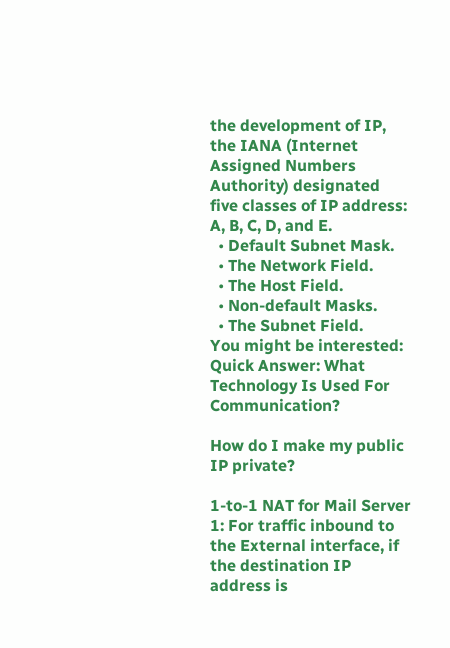the development of IP, the IANA (Internet Assigned Numbers Authority) designated five classes of IP address: A, B, C, D, and E.
  • Default Subnet Mask.
  • The Network Field.
  • The Host Field.
  • Non-default Masks.
  • The Subnet Field.
You might be interested:  Quick Answer: What Technology Is Used For Communication?

How do I make my public IP private?

1-to-1 NAT for Mail Server 1: For traffic inbound to the External interface, if the destination IP address is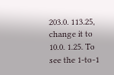203.0. 113.25, change it to 10.0. 1.25. To see the 1-to-1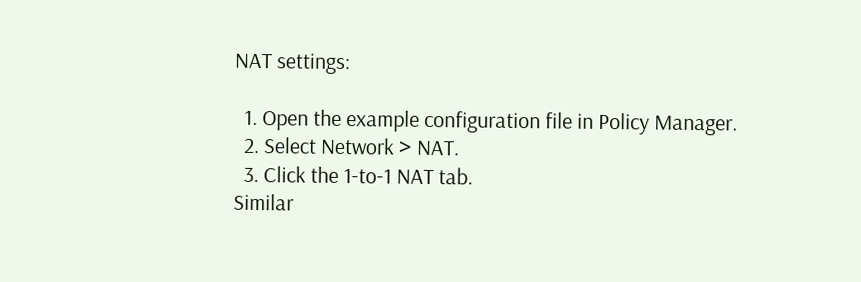NAT settings:

  1. Open the example configuration file in Policy Manager.
  2. Select Network > NAT.
  3. Click the 1-to-1 NAT tab.
Similar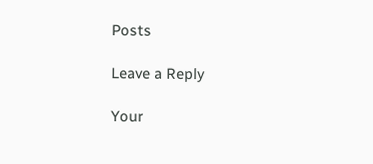Posts

Leave a Reply

Your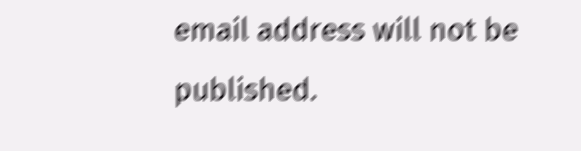email address will not be published.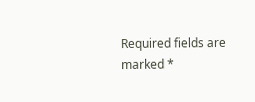Required fields are marked *